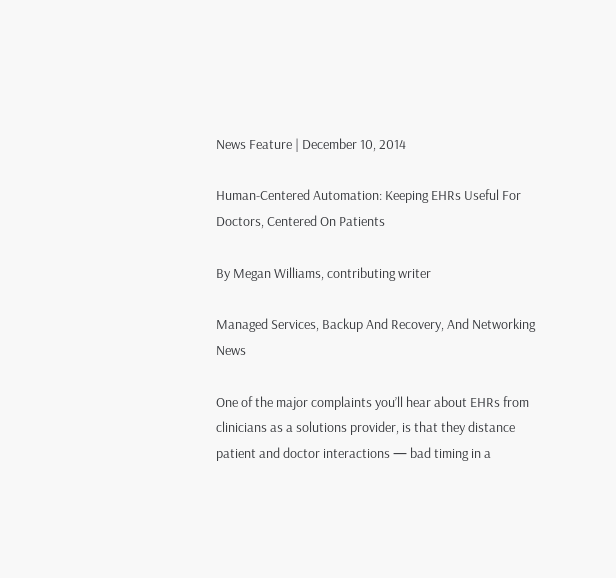News Feature | December 10, 2014

Human-Centered Automation: Keeping EHRs Useful For Doctors, Centered On Patients

By Megan Williams, contributing writer

Managed Services, Backup And Recovery, And Networking News

One of the major complaints you’ll hear about EHRs from clinicians as a solutions provider, is that they distance patient and doctor interactions — bad timing in a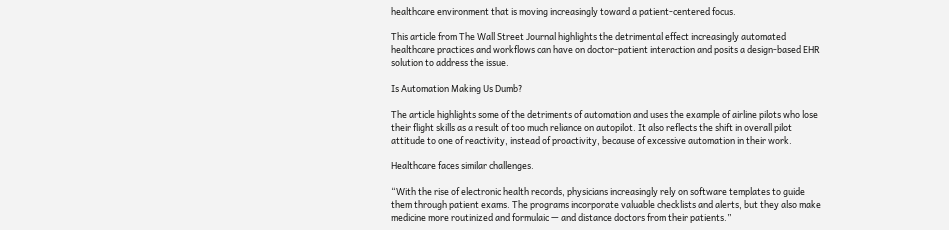healthcare environment that is moving increasingly toward a patient-centered focus.

This article from The Wall Street Journal highlights the detrimental effect increasingly automated healthcare practices and workflows can have on doctor-patient interaction and posits a design-based EHR solution to address the issue.

Is Automation Making Us Dumb?

The article highlights some of the detriments of automation and uses the example of airline pilots who lose their flight skills as a result of too much reliance on autopilot. It also reflects the shift in overall pilot attitude to one of reactivity, instead of proactivity, because of excessive automation in their work.

Healthcare faces similar challenges.

“With the rise of electronic health records, physicians increasingly rely on software templates to guide them through patient exams. The programs incorporate valuable checklists and alerts, but they also make medicine more routinized and formulaic — and distance doctors from their patients.”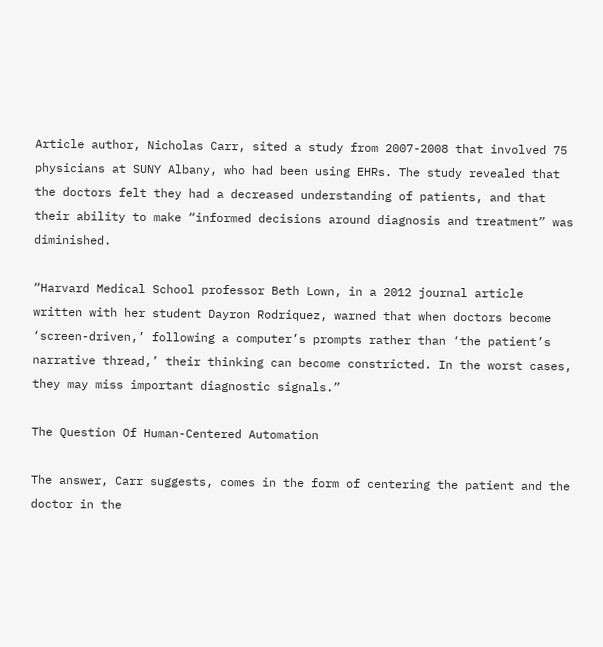Article author, Nicholas Carr, sited a study from 2007-2008 that involved 75 physicians at SUNY Albany, who had been using EHRs. The study revealed that the doctors felt they had a decreased understanding of patients, and that their ability to make “informed decisions around diagnosis and treatment” was diminished.

“Harvard Medical School professor Beth Lown, in a 2012 journal article written with her student Dayron Rodriquez, warned that when doctors become ‘screen-driven,’ following a computer’s prompts rather than ‘the patient’s narrative thread,’ their thinking can become constricted. In the worst cases, they may miss important diagnostic signals.”

The Question Of Human-Centered Automation

The answer, Carr suggests, comes in the form of centering the patient and the doctor in the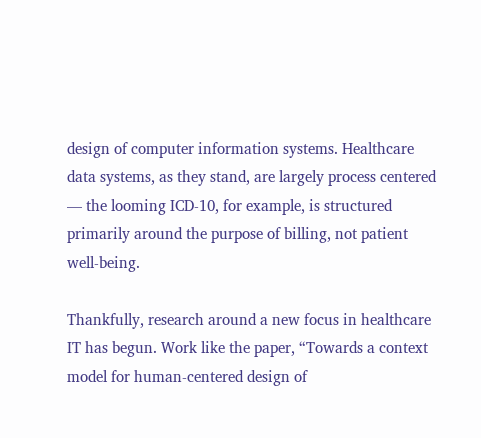design of computer information systems. Healthcare data systems, as they stand, are largely process centered — the looming ICD-10, for example, is structured primarily around the purpose of billing, not patient well-being.

Thankfully, research around a new focus in healthcare IT has begun. Work like the paper, “Towards a context model for human-centered design of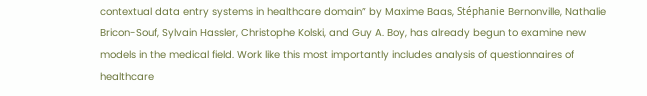contextual data entry systems in healthcare domain” by Maxime Baas, Stéphanie Bernonville, Nathalie Bricon-Souf, Sylvain Hassler, Christophe Kolski, and Guy A. Boy, has already begun to examine new models in the medical field. Work like this most importantly includes analysis of questionnaires of healthcare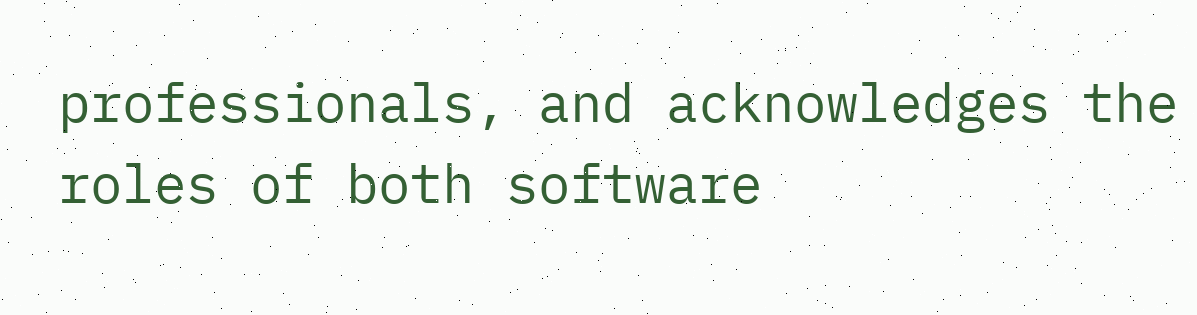professionals, and acknowledges the roles of both software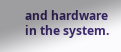and hardware in the system.